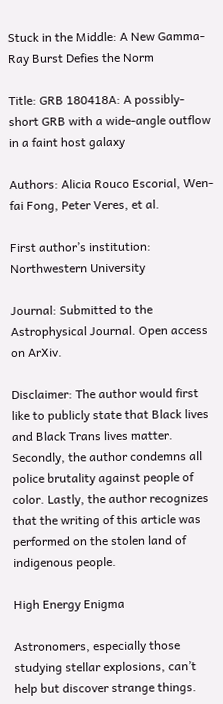Stuck in the Middle: A New Gamma-Ray Burst Defies the Norm

Title: GRB 180418A: A possibly-short GRB with a wide-angle outflow in a faint host galaxy

Authors: Alicia Rouco Escorial, Wen-fai Fong, Peter Veres, et al.

First author’s institution: Northwestern University

Journal: Submitted to the Astrophysical Journal. Open access on ArXiv.

Disclaimer: The author would first like to publicly state that Black lives and Black Trans lives matter. Secondly, the author condemns all police brutality against people of color. Lastly, the author recognizes that the writing of this article was performed on the stolen land of indigenous people.

High Energy Enigma

Astronomers, especially those studying stellar explosions, can’t help but discover strange things.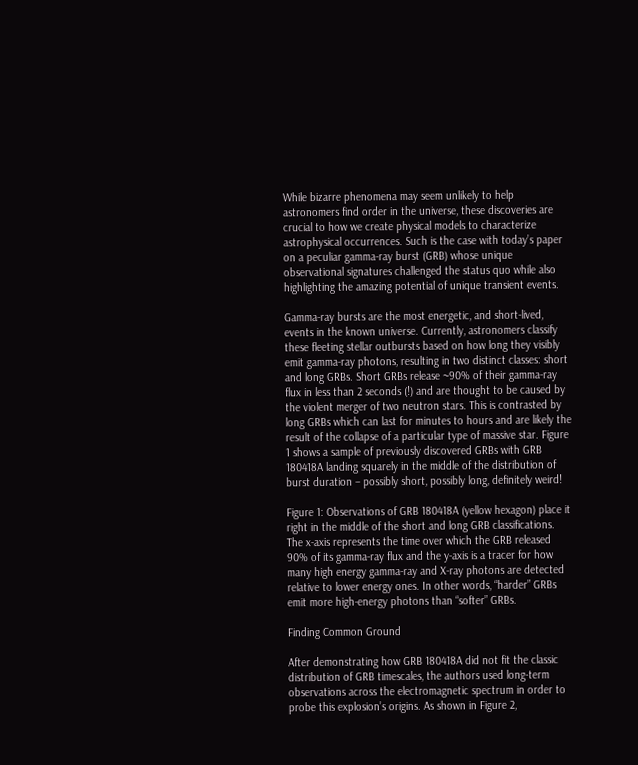While bizarre phenomena may seem unlikely to help astronomers find order in the universe, these discoveries are crucial to how we create physical models to characterize astrophysical occurrences. Such is the case with today’s paper on a peculiar gamma-ray burst (GRB) whose unique observational signatures challenged the status quo while also highlighting the amazing potential of unique transient events.

Gamma-ray bursts are the most energetic, and short-lived, events in the known universe. Currently, astronomers classify these fleeting stellar outbursts based on how long they visibly emit gamma-ray photons, resulting in two distinct classes: short and long GRBs. Short GRBs release ~90% of their gamma-ray flux in less than 2 seconds (!) and are thought to be caused by the violent merger of two neutron stars. This is contrasted by long GRBs which can last for minutes to hours and are likely the result of the collapse of a particular type of massive star. Figure 1 shows a sample of previously discovered GRBs with GRB 180418A landing squarely in the middle of the distribution of burst duration – possibly short, possibly long, definitely weird!

Figure 1: Observations of GRB 180418A (yellow hexagon) place it right in the middle of the short and long GRB classifications. The x-axis represents the time over which the GRB released 90% of its gamma-ray flux and the y-axis is a tracer for how many high energy gamma-ray and X-ray photons are detected relative to lower energy ones. In other words, “harder” GRBs emit more high-energy photons than “softer” GRBs.

Finding Common Ground

After demonstrating how GRB 180418A did not fit the classic distribution of GRB timescales, the authors used long-term observations across the electromagnetic spectrum in order to probe this explosion’s origins. As shown in Figure 2,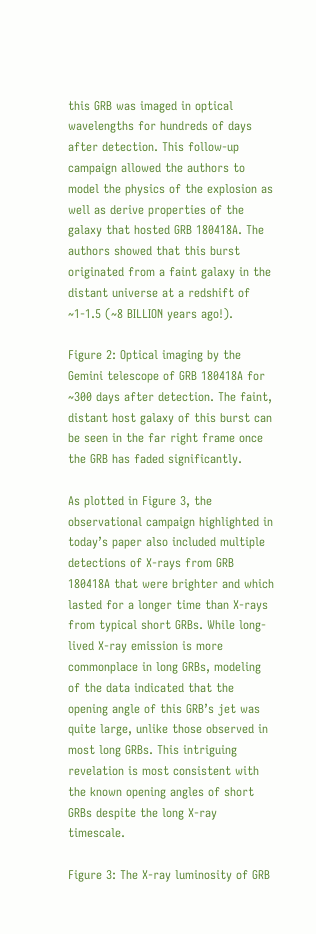this GRB was imaged in optical wavelengths for hundreds of days after detection. This follow-up campaign allowed the authors to model the physics of the explosion as well as derive properties of the galaxy that hosted GRB 180418A. The authors showed that this burst originated from a faint galaxy in the distant universe at a redshift of ~1-1.5 (~8 BILLION years ago!).

Figure 2: Optical imaging by the Gemini telescope of GRB 180418A for ~300 days after detection. The faint, distant host galaxy of this burst can be seen in the far right frame once the GRB has faded significantly.

As plotted in Figure 3, the observational campaign highlighted in today’s paper also included multiple detections of X-rays from GRB 180418A that were brighter and which lasted for a longer time than X-rays from typical short GRBs. While long-lived X-ray emission is more commonplace in long GRBs, modeling of the data indicated that the opening angle of this GRB’s jet was quite large, unlike those observed in most long GRBs. This intriguing revelation is most consistent with the known opening angles of short GRBs despite the long X-ray timescale.

Figure 3: The X-ray luminosity of GRB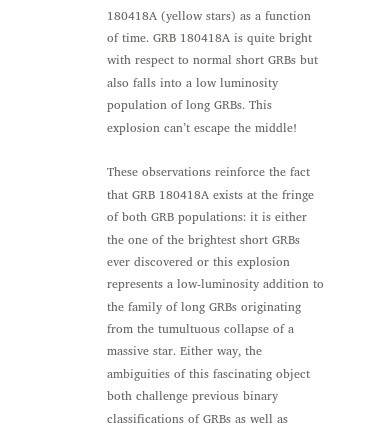180418A (yellow stars) as a function of time. GRB 180418A is quite bright with respect to normal short GRBs but also falls into a low luminosity population of long GRBs. This explosion can’t escape the middle!

These observations reinforce the fact that GRB 180418A exists at the fringe of both GRB populations: it is either the one of the brightest short GRBs ever discovered or this explosion represents a low-luminosity addition to the family of long GRBs originating from the tumultuous collapse of a massive star. Either way, the ambiguities of this fascinating object both challenge previous binary classifications of GRBs as well as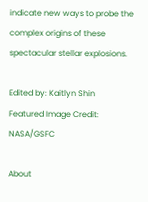indicate new ways to probe the complex origins of these spectacular stellar explosions.

Edited by: Kaitlyn Shin
Featured Image Credit: NASA/GSFC

About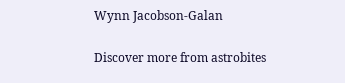Wynn Jacobson-Galan

Discover more from astrobites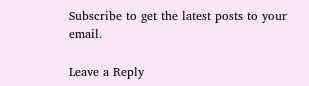Subscribe to get the latest posts to your email.

Leave a Reply